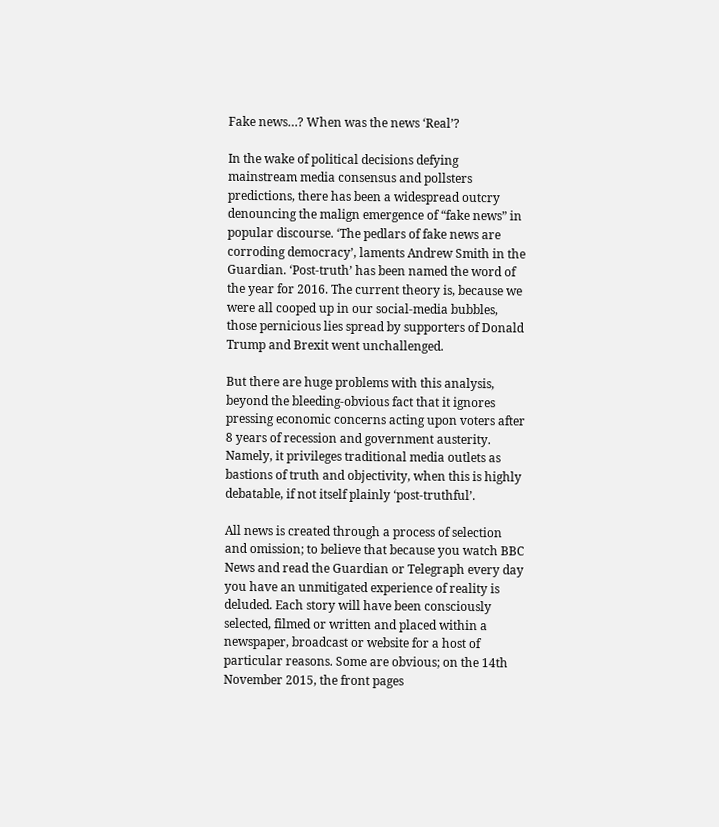Fake news…? When was the news ‘Real’?

In the wake of political decisions defying mainstream media consensus and pollsters predictions, there has been a widespread outcry denouncing the malign emergence of “fake news” in popular discourse. ‘The pedlars of fake news are corroding democracy’, laments Andrew Smith in the Guardian. ‘Post-truth’ has been named the word of the year for 2016. The current theory is, because we were all cooped up in our social-media bubbles, those pernicious lies spread by supporters of Donald Trump and Brexit went unchallenged.

But there are huge problems with this analysis, beyond the bleeding-obvious fact that it ignores pressing economic concerns acting upon voters after 8 years of recession and government austerity. Namely, it privileges traditional media outlets as bastions of truth and objectivity, when this is highly debatable, if not itself plainly ‘post-truthful’.

All news is created through a process of selection and omission; to believe that because you watch BBC News and read the Guardian or Telegraph every day you have an unmitigated experience of reality is deluded. Each story will have been consciously selected, filmed or written and placed within a newspaper, broadcast or website for a host of particular reasons. Some are obvious; on the 14th November 2015, the front pages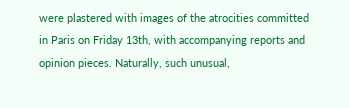were plastered with images of the atrocities committed in Paris on Friday 13th, with accompanying reports and opinion pieces. Naturally, such unusual,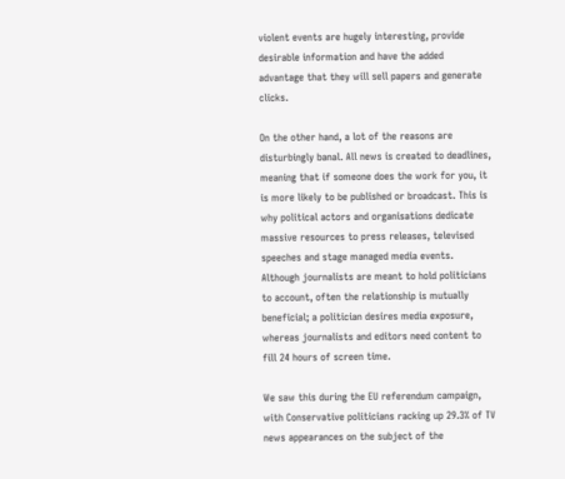violent events are hugely interesting, provide desirable information and have the added advantage that they will sell papers and generate clicks.

On the other hand, a lot of the reasons are disturbingly banal. All news is created to deadlines, meaning that if someone does the work for you, it is more likely to be published or broadcast. This is why political actors and organisations dedicate massive resources to press releases, televised speeches and stage managed media events. Although journalists are meant to hold politicians to account, often the relationship is mutually beneficial; a politician desires media exposure, whereas journalists and editors need content to fill 24 hours of screen time.

We saw this during the EU referendum campaign, with Conservative politicians racking up 29.3% of TV news appearances on the subject of the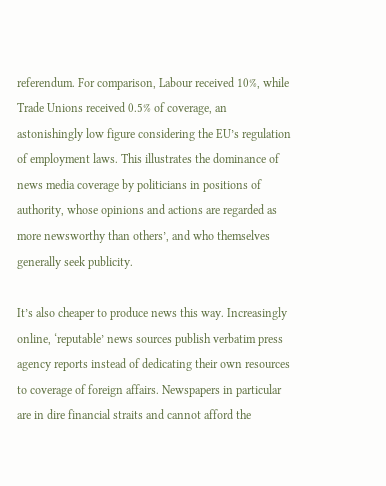referendum. For comparison, Labour received 10%, while Trade Unions received 0.5% of coverage, an astonishingly low figure considering the EU’s regulation of employment laws. This illustrates the dominance of news media coverage by politicians in positions of authority, whose opinions and actions are regarded as more newsworthy than others’, and who themselves generally seek publicity.

It’s also cheaper to produce news this way. Increasingly online, ‘reputable’ news sources publish verbatim press agency reports instead of dedicating their own resources to coverage of foreign affairs. Newspapers in particular are in dire financial straits and cannot afford the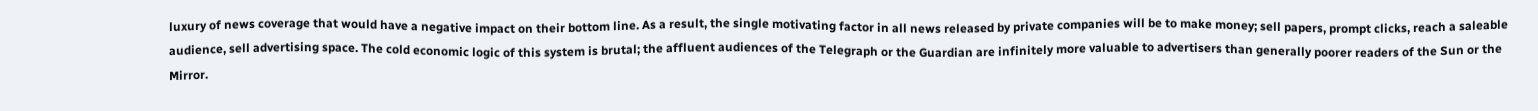luxury of news coverage that would have a negative impact on their bottom line. As a result, the single motivating factor in all news released by private companies will be to make money; sell papers, prompt clicks, reach a saleable audience, sell advertising space. The cold economic logic of this system is brutal; the affluent audiences of the Telegraph or the Guardian are infinitely more valuable to advertisers than generally poorer readers of the Sun or the Mirror.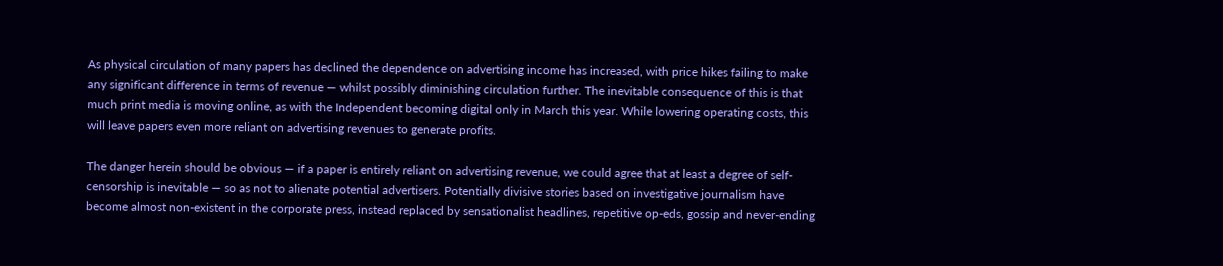As physical circulation of many papers has declined the dependence on advertising income has increased, with price hikes failing to make any significant difference in terms of revenue — whilst possibly diminishing circulation further. The inevitable consequence of this is that much print media is moving online, as with the Independent becoming digital only in March this year. While lowering operating costs, this will leave papers even more reliant on advertising revenues to generate profits.

The danger herein should be obvious — if a paper is entirely reliant on advertising revenue, we could agree that at least a degree of self-censorship is inevitable — so as not to alienate potential advertisers. Potentially divisive stories based on investigative journalism have become almost non-existent in the corporate press, instead replaced by sensationalist headlines, repetitive op-eds, gossip and never-ending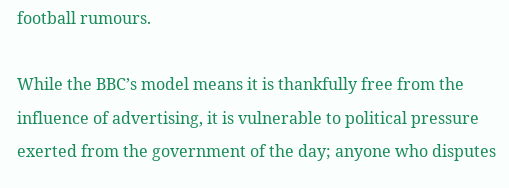football rumours.

While the BBC’s model means it is thankfully free from the influence of advertising, it is vulnerable to political pressure exerted from the government of the day; anyone who disputes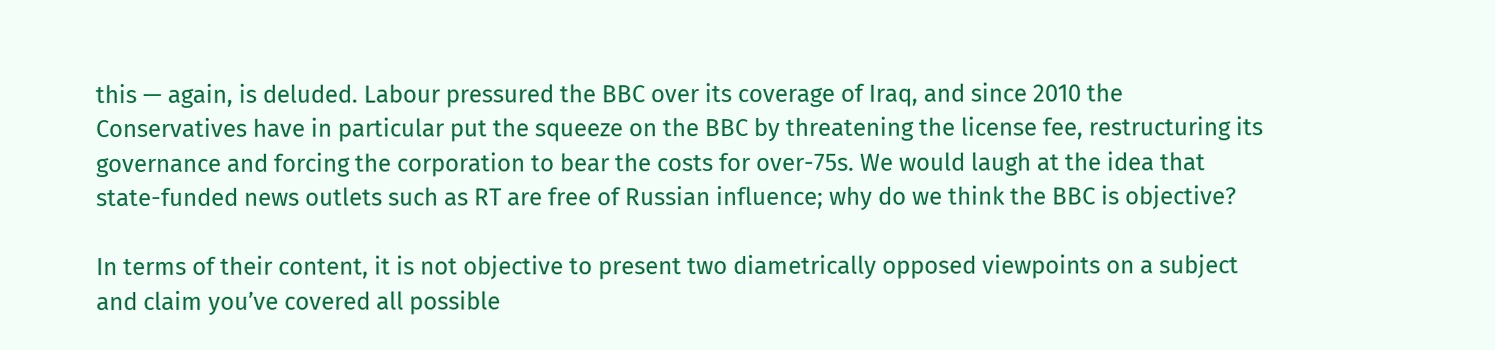this — again, is deluded. Labour pressured the BBC over its coverage of Iraq, and since 2010 the Conservatives have in particular put the squeeze on the BBC by threatening the license fee, restructuring its governance and forcing the corporation to bear the costs for over-75s. We would laugh at the idea that state-funded news outlets such as RT are free of Russian influence; why do we think the BBC is objective?

In terms of their content, it is not objective to present two diametrically opposed viewpoints on a subject and claim you’ve covered all possible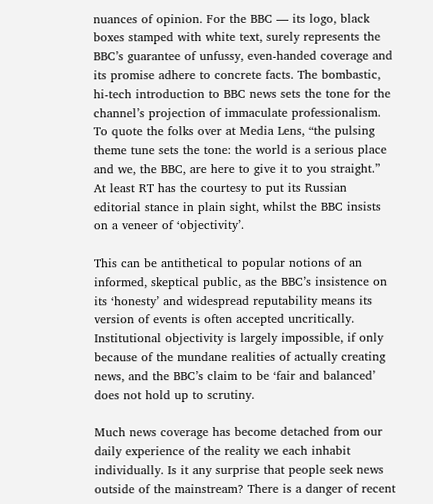nuances of opinion. For the BBC — its logo, black boxes stamped with white text, surely represents the BBC’s guarantee of unfussy, even-handed coverage and its promise adhere to concrete facts. The bombastic, hi-tech introduction to BBC news sets the tone for the channel’s projection of immaculate professionalism. To quote the folks over at Media Lens, “the pulsing theme tune sets the tone: the world is a serious place and we, the BBC, are here to give it to you straight.” At least RT has the courtesy to put its Russian editorial stance in plain sight, whilst the BBC insists on a veneer of ‘objectivity’.

This can be antithetical to popular notions of an informed, skeptical public, as the BBC’s insistence on its ‘honesty’ and widespread reputability means its version of events is often accepted uncritically. Institutional objectivity is largely impossible, if only because of the mundane realities of actually creating news, and the BBC’s claim to be ‘fair and balanced’ does not hold up to scrutiny.

Much news coverage has become detached from our daily experience of the reality we each inhabit individually. Is it any surprise that people seek news outside of the mainstream? There is a danger of recent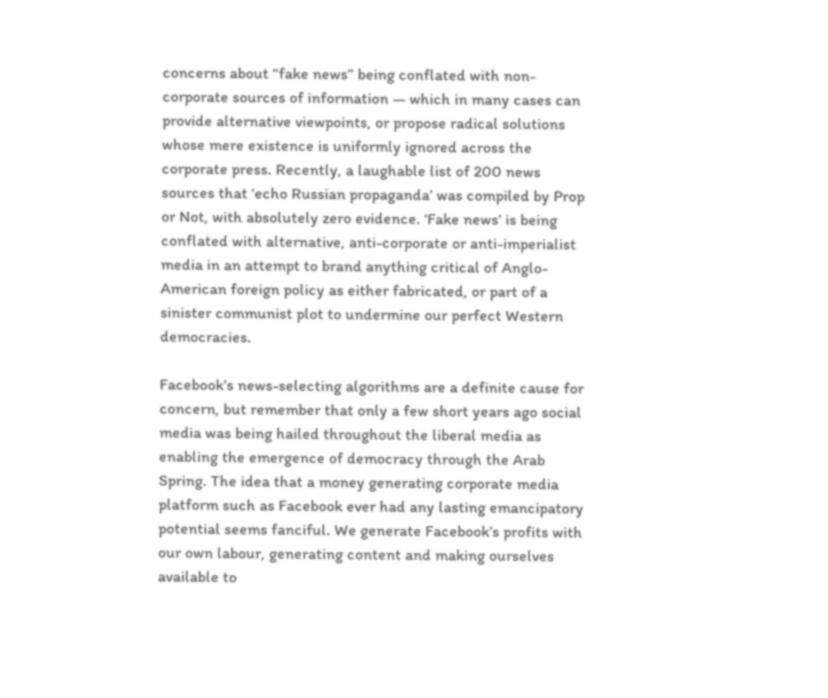concerns about “fake news” being conflated with non-corporate sources of information — which in many cases can provide alternative viewpoints, or propose radical solutions whose mere existence is uniformly ignored across the corporate press. Recently, a laughable list of 200 news sources that ‘echo Russian propaganda’ was compiled by Prop or Not, with absolutely zero evidence. ‘Fake news’ is being conflated with alternative, anti-corporate or anti-imperialist media in an attempt to brand anything critical of Anglo-American foreign policy as either fabricated, or part of a sinister communist plot to undermine our perfect Western democracies.

Facebook’s news-selecting algorithms are a definite cause for concern, but remember that only a few short years ago social media was being hailed throughout the liberal media as enabling the emergence of democracy through the Arab Spring. The idea that a money generating corporate media platform such as Facebook ever had any lasting emancipatory potential seems fanciful. We generate Facebook’s profits with our own labour, generating content and making ourselves available to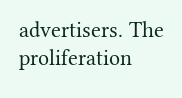advertisers. The proliferation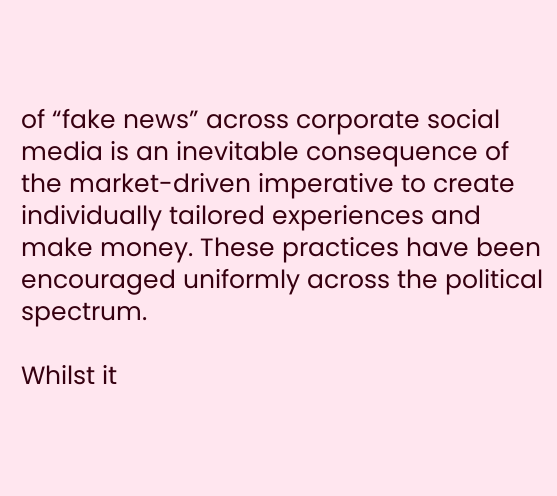of “fake news” across corporate social media is an inevitable consequence of the market-driven imperative to create individually tailored experiences and make money. These practices have been encouraged uniformly across the political spectrum.

Whilst it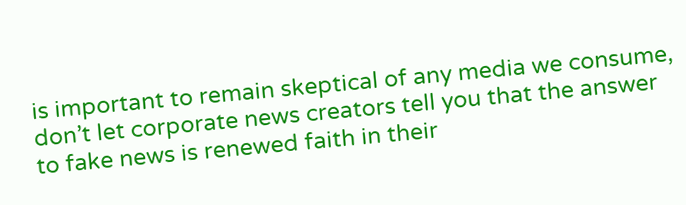is important to remain skeptical of any media we consume, don’t let corporate news creators tell you that the answer to fake news is renewed faith in their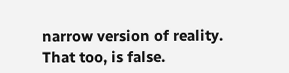narrow version of reality. That too, is false.